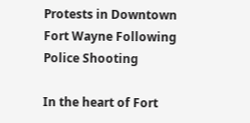Protests in Downtown Fort Wayne Following Police Shooting

In the heart of Fort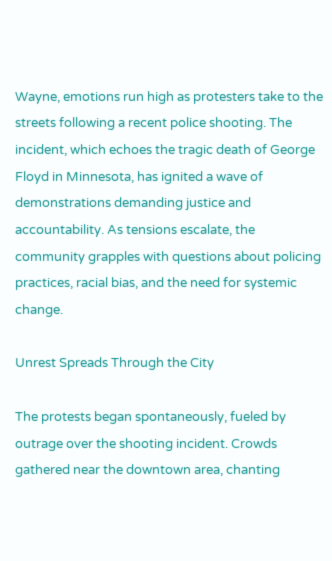Wayne, emotions run high as protesters take to the streets following a recent police shooting. The incident, which echoes the tragic death of George Floyd in Minnesota, has ignited a wave of demonstrations demanding justice and accountability. As tensions escalate, the community grapples with questions about policing practices, racial bias, and the need for systemic change.

Unrest Spreads Through the City

The protests began spontaneously, fueled by outrage over the shooting incident. Crowds gathered near the downtown area, chanting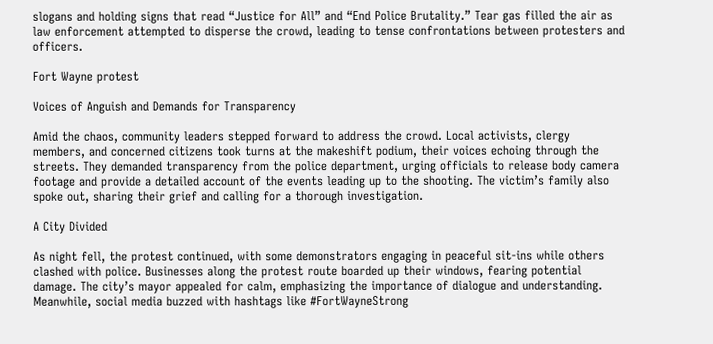slogans and holding signs that read “Justice for All” and “End Police Brutality.” Tear gas filled the air as law enforcement attempted to disperse the crowd, leading to tense confrontations between protesters and officers.

Fort Wayne protest

Voices of Anguish and Demands for Transparency

Amid the chaos, community leaders stepped forward to address the crowd. Local activists, clergy members, and concerned citizens took turns at the makeshift podium, their voices echoing through the streets. They demanded transparency from the police department, urging officials to release body camera footage and provide a detailed account of the events leading up to the shooting. The victim’s family also spoke out, sharing their grief and calling for a thorough investigation.

A City Divided

As night fell, the protest continued, with some demonstrators engaging in peaceful sit-ins while others clashed with police. Businesses along the protest route boarded up their windows, fearing potential damage. The city’s mayor appealed for calm, emphasizing the importance of dialogue and understanding. Meanwhile, social media buzzed with hashtags like #FortWayneStrong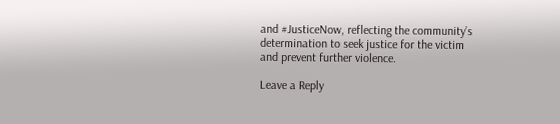and #JusticeNow, reflecting the community’s determination to seek justice for the victim and prevent further violence.

Leave a Reply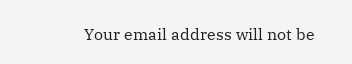Your email address will not be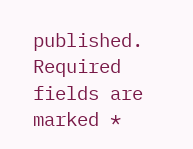published. Required fields are marked *